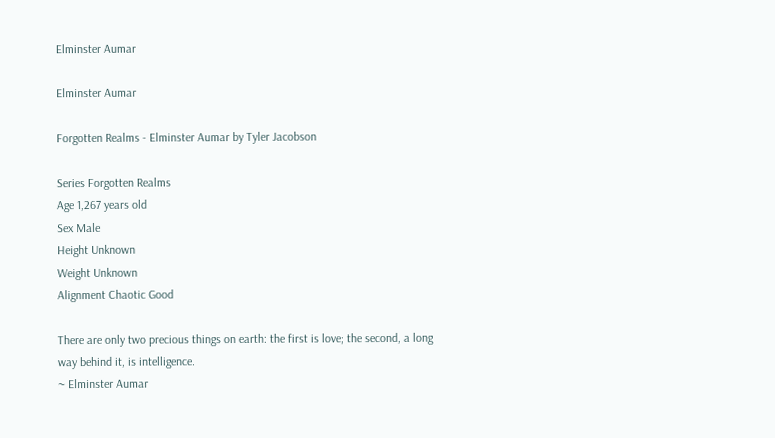Elminster Aumar

Elminster Aumar

Forgotten Realms - Elminster Aumar by Tyler Jacobson

Series Forgotten Realms
Age 1,267 years old
Sex Male
Height Unknown
Weight Unknown
Alignment Chaotic Good

There are only two precious things on earth: the first is love; the second, a long way behind it, is intelligence.
~ Elminster Aumar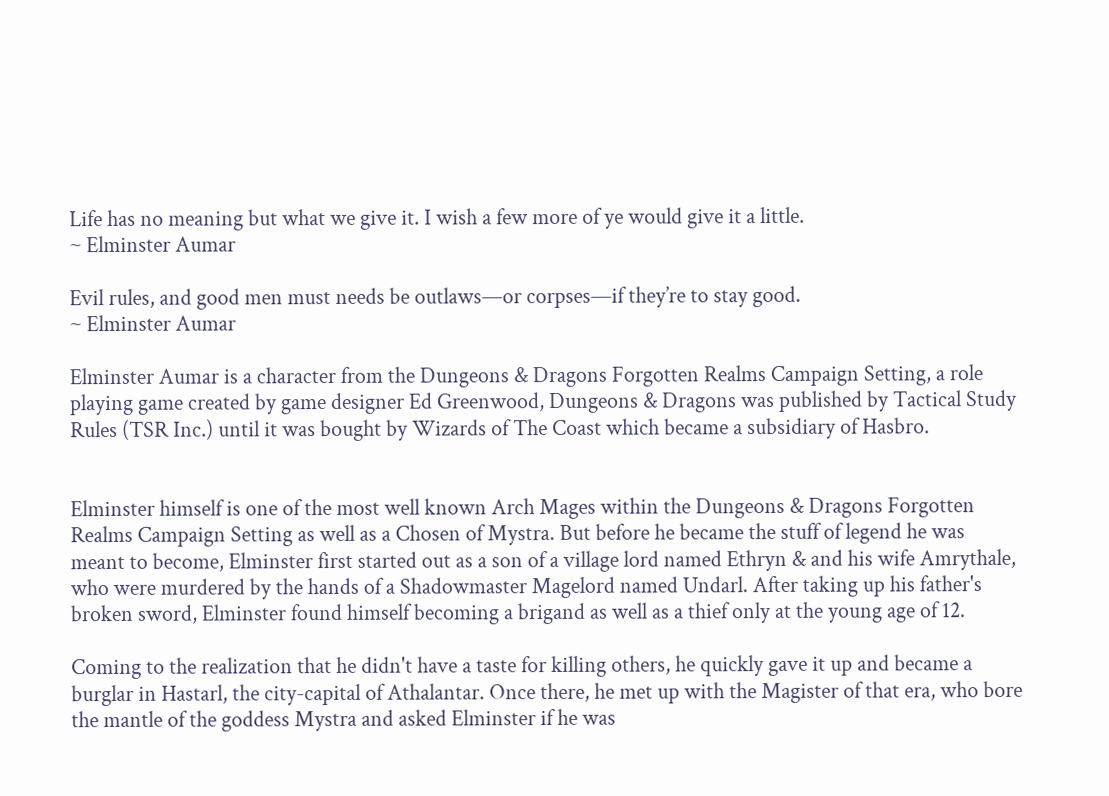Life has no meaning but what we give it. I wish a few more of ye would give it a little.
~ Elminster Aumar

Evil rules, and good men must needs be outlaws—or corpses—if they’re to stay good.
~ Elminster Aumar

Elminster Aumar is a character from the Dungeons & Dragons Forgotten Realms Campaign Setting, a role playing game created by game designer Ed Greenwood, Dungeons & Dragons was published by Tactical Study Rules (TSR Inc.) until it was bought by Wizards of The Coast which became a subsidiary of Hasbro.


Elminster himself is one of the most well known Arch Mages within the Dungeons & Dragons Forgotten Realms Campaign Setting as well as a Chosen of Mystra. But before he became the stuff of legend he was meant to become, Elminster first started out as a son of a village lord named Ethryn & and his wife Amrythale, who were murdered by the hands of a Shadowmaster Magelord named Undarl. After taking up his father's broken sword, Elminster found himself becoming a brigand as well as a thief only at the young age of 12.

Coming to the realization that he didn't have a taste for killing others, he quickly gave it up and became a burglar in Hastarl, the city-capital of Athalantar. Once there, he met up with the Magister of that era, who bore the mantle of the goddess Mystra and asked Elminster if he was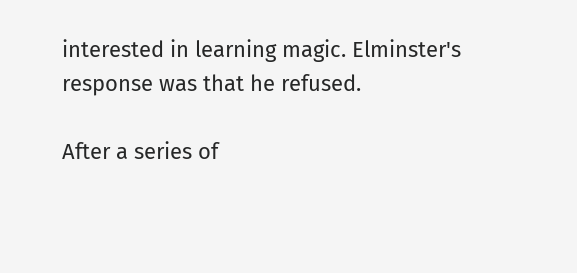interested in learning magic. Elminster's response was that he refused.

After a series of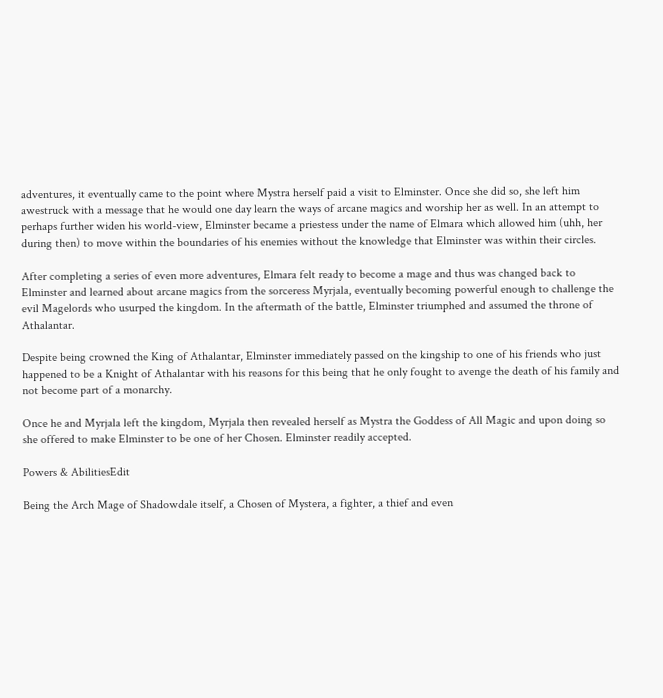adventures, it eventually came to the point where Mystra herself paid a visit to Elminster. Once she did so, she left him awestruck with a message that he would one day learn the ways of arcane magics and worship her as well. In an attempt to perhaps further widen his world-view, Elminster became a priestess under the name of Elmara which allowed him (uhh, her during then) to move within the boundaries of his enemies without the knowledge that Elminster was within their circles.

After completing a series of even more adventures, Elmara felt ready to become a mage and thus was changed back to Elminster and learned about arcane magics from the sorceress Myrjala, eventually becoming powerful enough to challenge the evil Magelords who usurped the kingdom. In the aftermath of the battle, Elminster triumphed and assumed the throne of Athalantar.

Despite being crowned the King of Athalantar, Elminster immediately passed on the kingship to one of his friends who just happened to be a Knight of Athalantar with his reasons for this being that he only fought to avenge the death of his family and not become part of a monarchy.

Once he and Myrjala left the kingdom, Myrjala then revealed herself as Mystra the Goddess of All Magic and upon doing so she offered to make Elminster to be one of her Chosen. Elminster readily accepted.

Powers & AbilitiesEdit

Being the Arch Mage of Shadowdale itself, a Chosen of Mystera, a fighter, a thief and even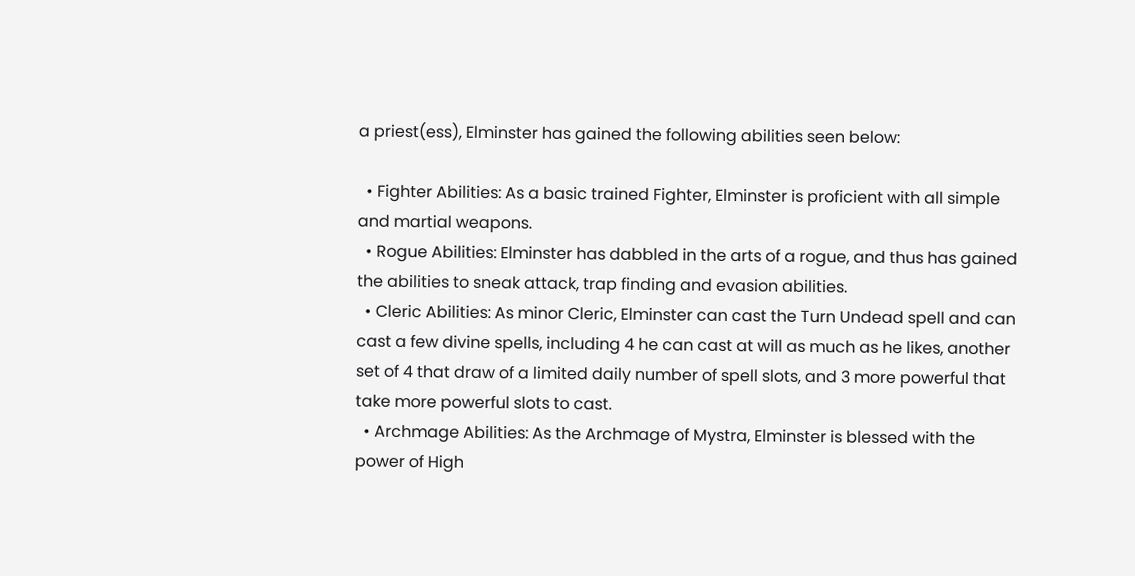a priest(ess), Elminster has gained the following abilities seen below:

  • Fighter Abilities: As a basic trained Fighter, Elminster is proficient with all simple and martial weapons.
  • Rogue Abilities: Elminster has dabbled in the arts of a rogue, and thus has gained the abilities to sneak attack, trap finding and evasion abilities.
  • Cleric Abilities: As minor Cleric, Elminster can cast the Turn Undead spell and can cast a few divine spells, including 4 he can cast at will as much as he likes, another set of 4 that draw of a limited daily number of spell slots, and 3 more powerful that take more powerful slots to cast.
  • Archmage Abilities: As the Archmage of Mystra, Elminster is blessed with the power of High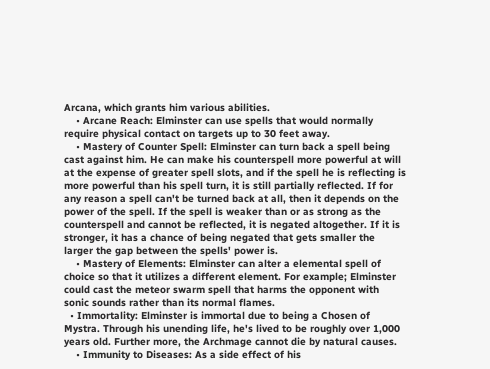Arcana, which grants him various abilities.
    • Arcane Reach: Elminster can use spells that would normally require physical contact on targets up to 30 feet away.
    • Mastery of Counter Spell: Elminster can turn back a spell being cast against him. He can make his counterspell more powerful at will at the expense of greater spell slots, and if the spell he is reflecting is more powerful than his spell turn, it is still partially reflected. If for any reason a spell can't be turned back at all, then it depends on the power of the spell. If the spell is weaker than or as strong as the counterspell and cannot be reflected, it is negated altogether. If it is stronger, it has a chance of being negated that gets smaller the larger the gap between the spells' power is.
    • Mastery of Elements: Elminster can alter a elemental spell of choice so that it utilizes a different element. For example; Elminster could cast the meteor swarm spell that harms the opponent with sonic sounds rather than its normal flames.
  • Immortality: Elminster is immortal due to being a Chosen of Mystra. Through his unending life, he's lived to be roughly over 1,000 years old. Further more, the Archmage cannot die by natural causes.
    • Immunity to Diseases: As a side effect of his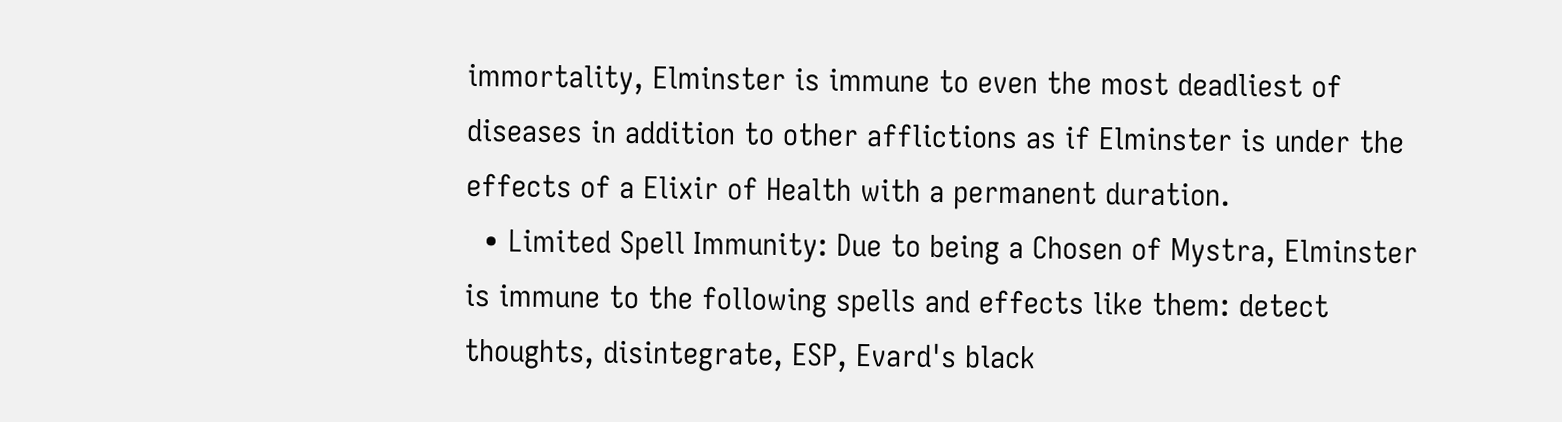immortality, Elminster is immune to even the most deadliest of diseases in addition to other afflictions as if Elminster is under the effects of a Elixir of Health with a permanent duration.
  • Limited Spell Immunity: Due to being a Chosen of Mystra, Elminster is immune to the following spells and effects like them: detect thoughts, disintegrate, ESP, Evard's black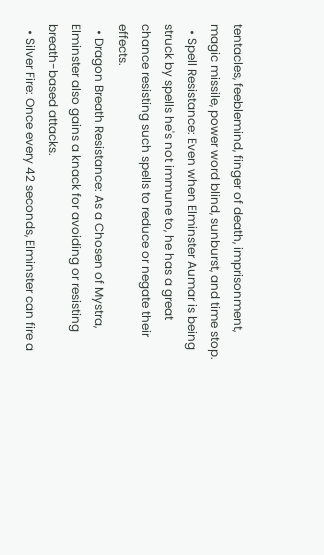tentacles, feeblemind, finger of death, imprisonment, magic missile, power word blind, sunburst, and time stop.
  • Spell Resistance: Even when Elminster Aumar is being struck by spells he's not immune to, he has a great chance resisting such spells to reduce or negate their effects.
  • Dragon Breath Resistance: As a Chosen of Mystra, Elminster also gains a knack for avoiding or resisting breath-based attacks.
  • Silver Fire: Once every 42 seconds, Elminster can fire a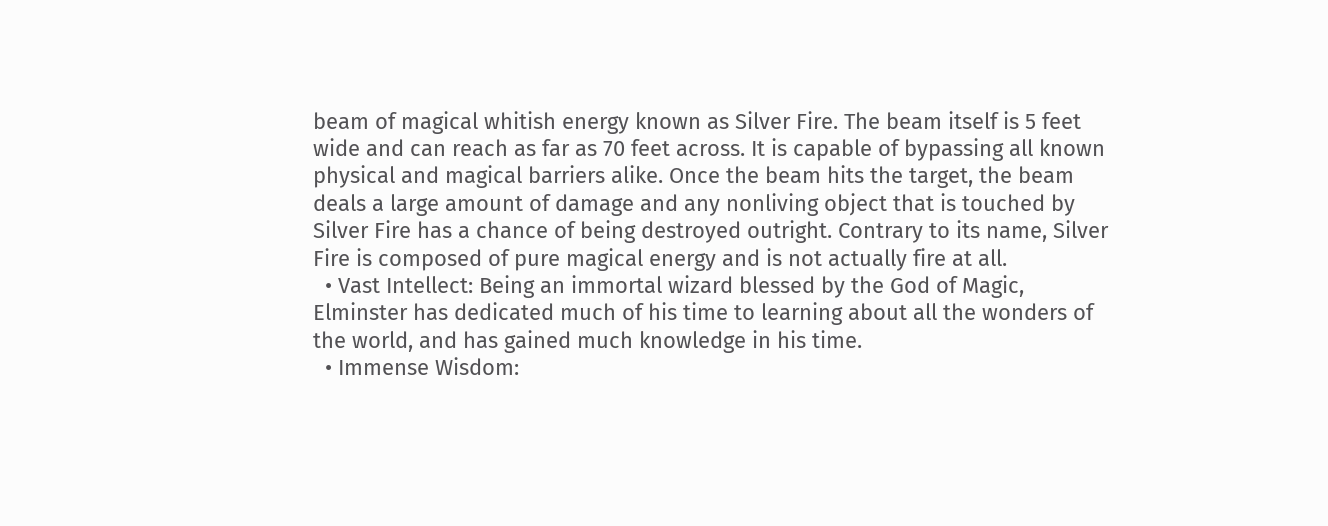beam of magical whitish energy known as Silver Fire. The beam itself is 5 feet wide and can reach as far as 70 feet across. It is capable of bypassing all known physical and magical barriers alike. Once the beam hits the target, the beam deals a large amount of damage and any nonliving object that is touched by Silver Fire has a chance of being destroyed outright. Contrary to its name, Silver Fire is composed of pure magical energy and is not actually fire at all.
  • Vast Intellect: Being an immortal wizard blessed by the God of Magic, Elminster has dedicated much of his time to learning about all the wonders of the world, and has gained much knowledge in his time.
  • Immense Wisdom: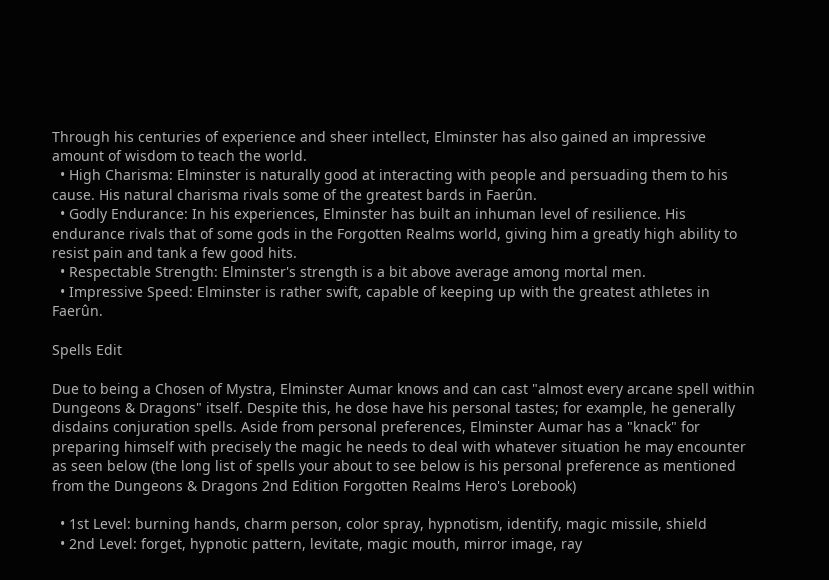Through his centuries of experience and sheer intellect, Elminster has also gained an impressive amount of wisdom to teach the world.
  • High Charisma: Elminster is naturally good at interacting with people and persuading them to his cause. His natural charisma rivals some of the greatest bards in Faerûn.
  • Godly Endurance: In his experiences, Elminster has built an inhuman level of resilience. His endurance rivals that of some gods in the Forgotten Realms world, giving him a greatly high ability to resist pain and tank a few good hits.
  • Respectable Strength: Elminster's strength is a bit above average among mortal men.
  • Impressive Speed: Elminster is rather swift, capable of keeping up with the greatest athletes in Faerûn.

Spells Edit

Due to being a Chosen of Mystra, Elminster Aumar knows and can cast "almost every arcane spell within Dungeons & Dragons" itself. Despite this, he dose have his personal tastes; for example, he generally disdains conjuration spells. Aside from personal preferences, Elminster Aumar has a "knack" for preparing himself with precisely the magic he needs to deal with whatever situation he may encounter as seen below (the long list of spells your about to see below is his personal preference as mentioned from the Dungeons & Dragons 2nd Edition Forgotten Realms Hero's Lorebook)

  • 1st Level: burning hands, charm person, color spray, hypnotism, identify, magic missile, shield
  • 2nd Level: forget, hypnotic pattern, levitate, magic mouth, mirror image, ray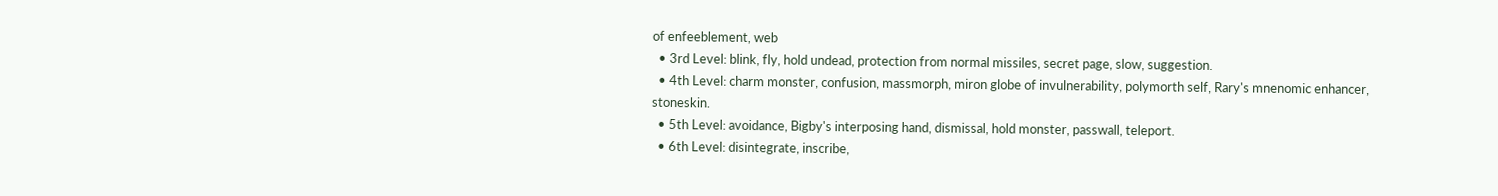of enfeeblement, web
  • 3rd Level: blink, fly, hold undead, protection from normal missiles, secret page, slow, suggestion.
  • 4th Level: charm monster, confusion, massmorph, miron globe of invulnerability, polymorth self, Rary's mnenomic enhancer, stoneskin.
  • 5th Level: avoidance, Bigby's interposing hand, dismissal, hold monster, passwall, teleport.
  • 6th Level: disintegrate, inscribe,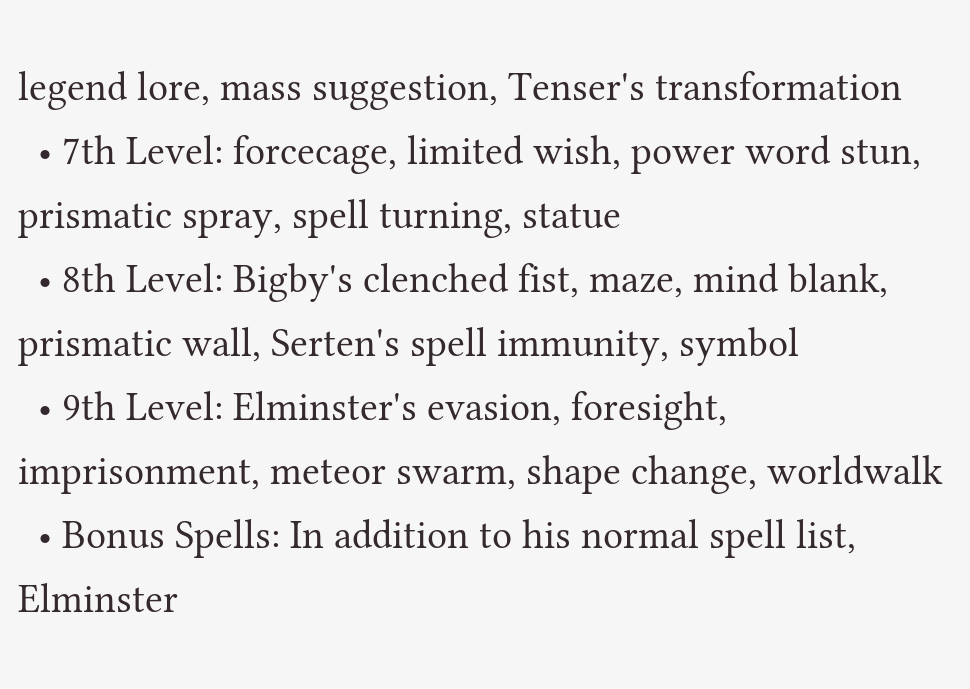legend lore, mass suggestion, Tenser's transformation
  • 7th Level: forcecage, limited wish, power word stun, prismatic spray, spell turning, statue
  • 8th Level: Bigby's clenched fist, maze, mind blank, prismatic wall, Serten's spell immunity, symbol
  • 9th Level: Elminster's evasion, foresight, imprisonment, meteor swarm, shape change, worldwalk
  • Bonus Spells: In addition to his normal spell list, Elminster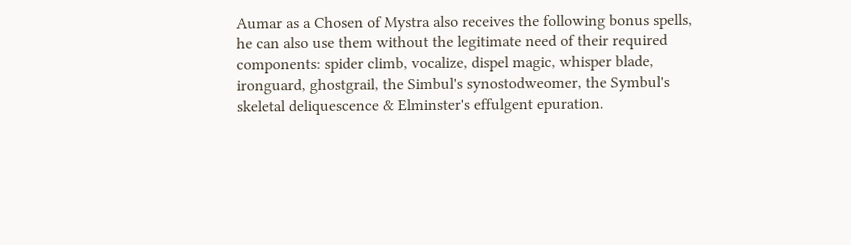Aumar as a Chosen of Mystra also receives the following bonus spells, he can also use them without the legitimate need of their required components: spider climb, vocalize, dispel magic, whisper blade, ironguard, ghostgrail, the Simbul's synostodweomer, the Symbul's skeletal deliquescence & Elminster's effulgent epuration.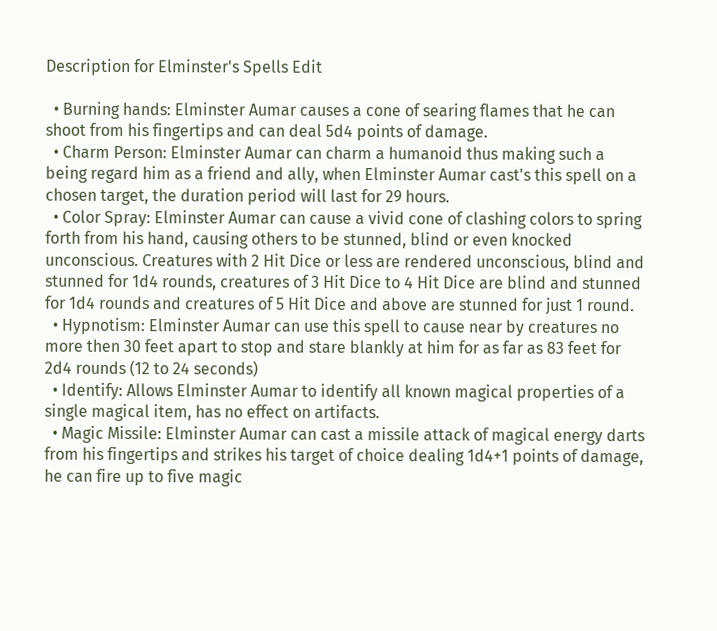Description for Elminster's Spells Edit

  • Burning hands: Elminster Aumar causes a cone of searing flames that he can shoot from his fingertips and can deal 5d4 points of damage.
  • Charm Person: Elminster Aumar can charm a humanoid thus making such a being regard him as a friend and ally, when Elminster Aumar cast's this spell on a chosen target, the duration period will last for 29 hours.
  • Color Spray: Elminster Aumar can cause a vivid cone of clashing colors to spring forth from his hand, causing others to be stunned, blind or even knocked unconscious. Creatures with 2 Hit Dice or less are rendered unconscious, blind and stunned for 1d4 rounds, creatures of 3 Hit Dice to 4 Hit Dice are blind and stunned for 1d4 rounds and creatures of 5 Hit Dice and above are stunned for just 1 round.
  • Hypnotism: Elminster Aumar can use this spell to cause near by creatures no more then 30 feet apart to stop and stare blankly at him for as far as 83 feet for 2d4 rounds (12 to 24 seconds)
  • Identify: Allows Elminster Aumar to identify all known magical properties of a single magical item, has no effect on artifacts.
  • Magic Missile: Elminster Aumar can cast a missile attack of magical energy darts from his fingertips and strikes his target of choice dealing 1d4+1 points of damage, he can fire up to five magic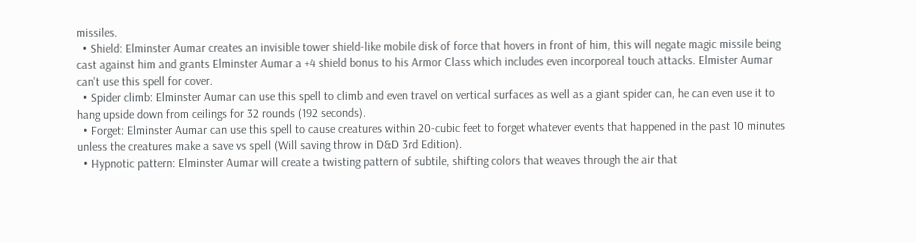missiles.
  • Shield: Elminster Aumar creates an invisible tower shield-like mobile disk of force that hovers in front of him, this will negate magic missile being cast against him and grants Elminster Aumar a +4 shield bonus to his Armor Class which includes even incorporeal touch attacks. Elmister Aumar can't use this spell for cover.
  • Spider climb: Elminster Aumar can use this spell to climb and even travel on vertical surfaces as well as a giant spider can, he can even use it to hang upside down from ceilings for 32 rounds (192 seconds).
  • Forget: Elminster Aumar can use this spell to cause creatures within 20-cubic feet to forget whatever events that happened in the past 10 minutes unless the creatures make a save vs spell (Will saving throw in D&D 3rd Edition).
  • Hypnotic pattern: Elminster Aumar will create a twisting pattern of subtile, shifting colors that weaves through the air that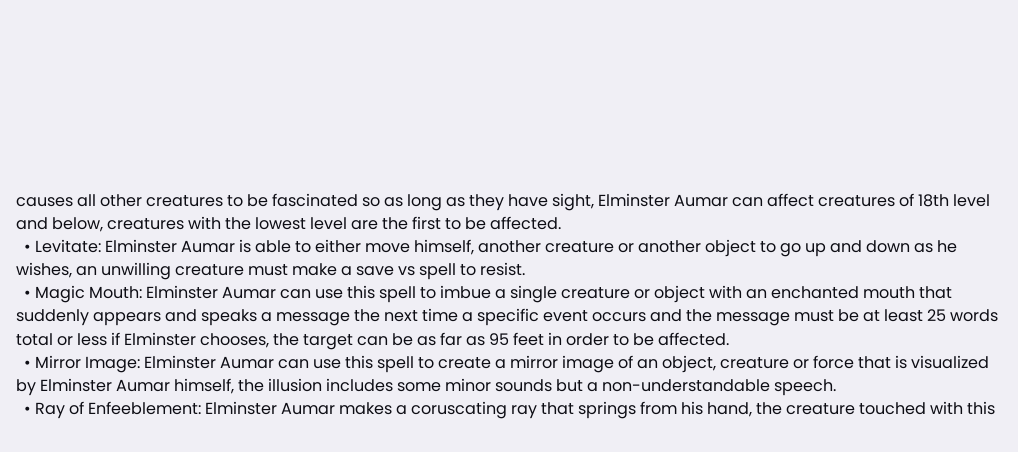causes all other creatures to be fascinated so as long as they have sight, Elminster Aumar can affect creatures of 18th level and below, creatures with the lowest level are the first to be affected.
  • Levitate: Elminster Aumar is able to either move himself, another creature or another object to go up and down as he wishes, an unwilling creature must make a save vs spell to resist.
  • Magic Mouth: Elminster Aumar can use this spell to imbue a single creature or object with an enchanted mouth that suddenly appears and speaks a message the next time a specific event occurs and the message must be at least 25 words total or less if Elminster chooses, the target can be as far as 95 feet in order to be affected.
  • Mirror Image: Elminster Aumar can use this spell to create a mirror image of an object, creature or force that is visualized by Elminster Aumar himself, the illusion includes some minor sounds but a non-understandable speech.
  • Ray of Enfeeblement: Elminster Aumar makes a coruscating ray that springs from his hand, the creature touched with this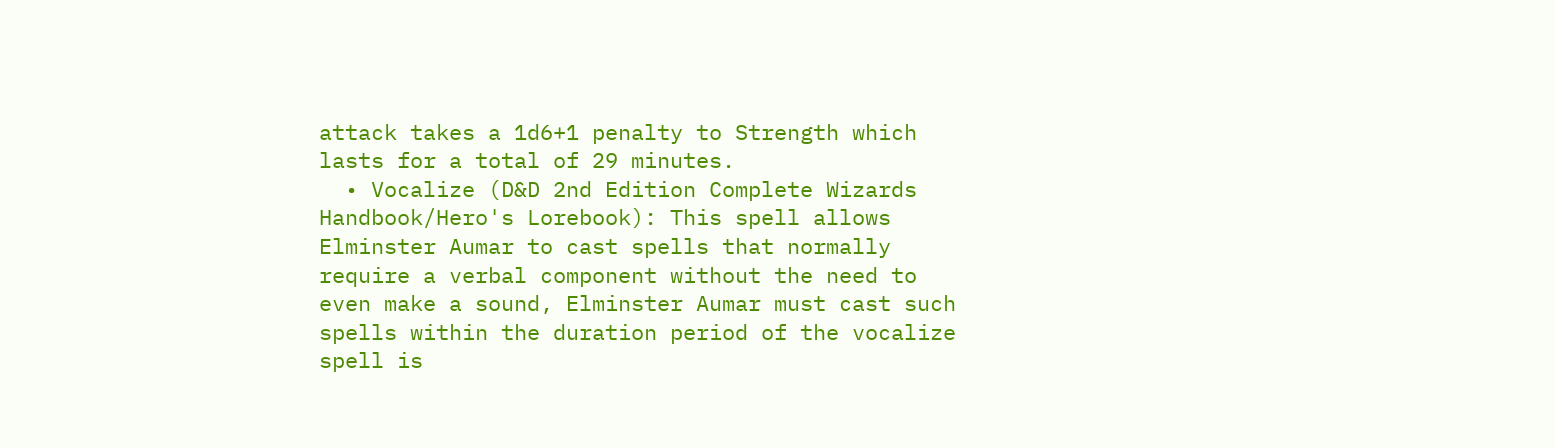attack takes a 1d6+1 penalty to Strength which lasts for a total of 29 minutes.
  • Vocalize (D&D 2nd Edition Complete Wizards Handbook/Hero's Lorebook): This spell allows Elminster Aumar to cast spells that normally require a verbal component without the need to even make a sound, Elminster Aumar must cast such spells within the duration period of the vocalize spell is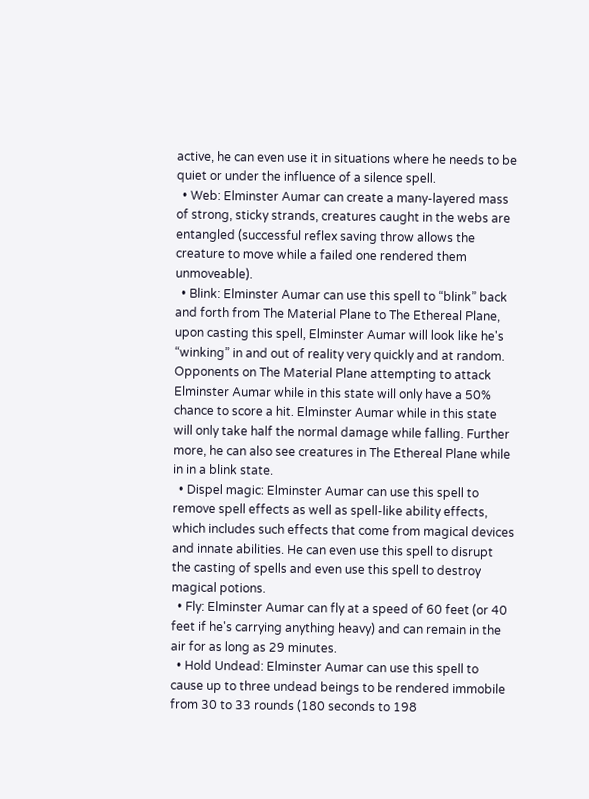active, he can even use it in situations where he needs to be quiet or under the influence of a silence spell.
  • Web: Elminster Aumar can create a many-layered mass of strong, sticky strands, creatures caught in the webs are entangled (successful reflex saving throw allows the creature to move while a failed one rendered them unmoveable).
  • Blink: Elminster Aumar can use this spell to “blink” back and forth from The Material Plane to The Ethereal Plane, upon casting this spell, Elminster Aumar will look like he's “winking” in and out of reality very quickly and at random. Opponents on The Material Plane attempting to attack Elminster Aumar while in this state will only have a 50% chance to score a hit. Elminster Aumar while in this state will only take half the normal damage while falling. Further more, he can also see creatures in The Ethereal Plane while in in a blink state.
  • Dispel magic: Elminster Aumar can use this spell to remove spell effects as well as spell-like ability effects, which includes such effects that come from magical devices and innate abilities. He can even use this spell to disrupt the casting of spells and even use this spell to destroy magical potions.
  • Fly: Elminster Aumar can fly at a speed of 60 feet (or 40 feet if he's carrying anything heavy) and can remain in the air for as long as 29 minutes.
  • Hold Undead: Elminster Aumar can use this spell to cause up to three undead beings to be rendered immobile from 30 to 33 rounds (180 seconds to 198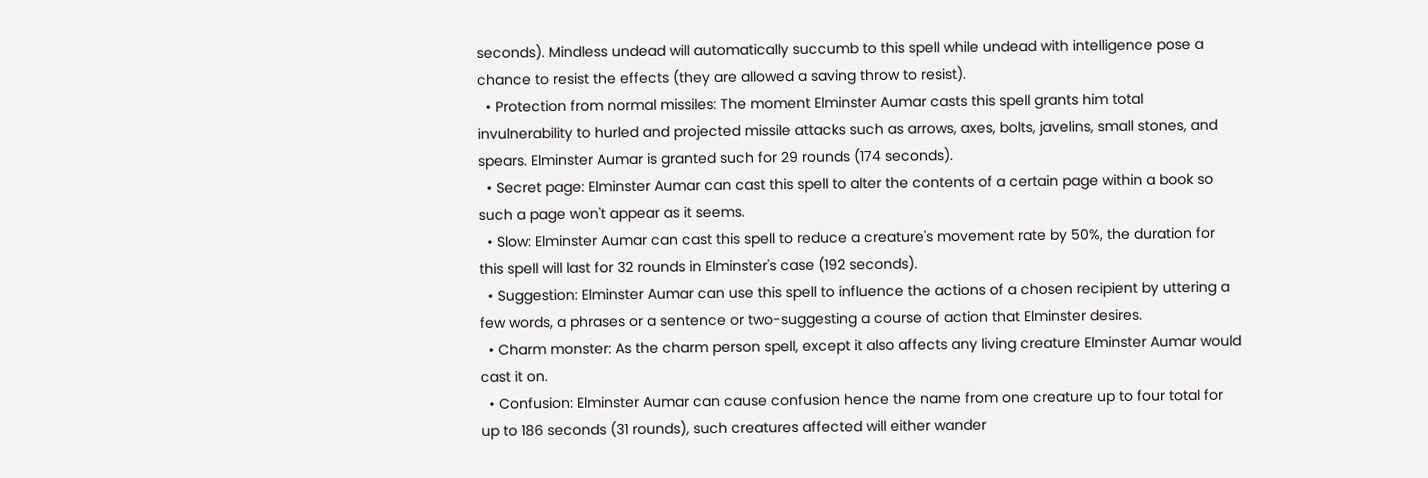seconds). Mindless undead will automatically succumb to this spell while undead with intelligence pose a chance to resist the effects (they are allowed a saving throw to resist).
  • Protection from normal missiles: The moment Elminster Aumar casts this spell grants him total invulnerability to hurled and projected missile attacks such as arrows, axes, bolts, javelins, small stones, and spears. Elminster Aumar is granted such for 29 rounds (174 seconds).
  • Secret page: Elminster Aumar can cast this spell to alter the contents of a certain page within a book so such a page won't appear as it seems.
  • Slow: Elminster Aumar can cast this spell to reduce a creature's movement rate by 50%, the duration for this spell will last for 32 rounds in Elminster's case (192 seconds).
  • Suggestion: Elminster Aumar can use this spell to influence the actions of a chosen recipient by uttering a few words, a phrases or a sentence or two-suggesting a course of action that Elminster desires.
  • Charm monster: As the charm person spell, except it also affects any living creature Elminster Aumar would cast it on.
  • Confusion: Elminster Aumar can cause confusion hence the name from one creature up to four total for up to 186 seconds (31 rounds), such creatures affected will either wander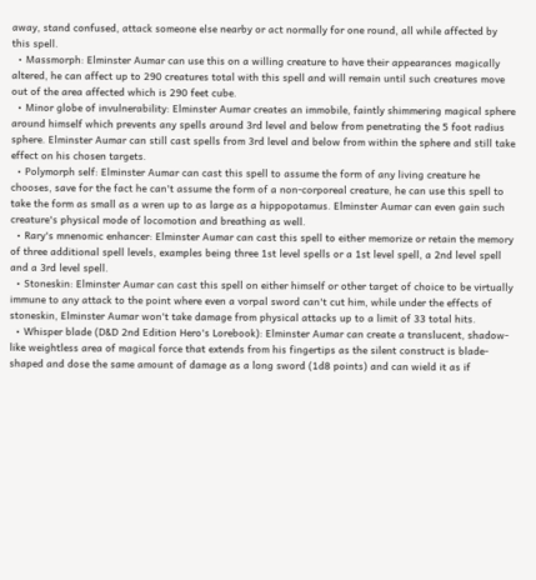away, stand confused, attack someone else nearby or act normally for one round, all while affected by this spell.
  • Massmorph: Elminster Aumar can use this on a willing creature to have their appearances magically altered, he can affect up to 290 creatures total with this spell and will remain until such creatures move out of the area affected which is 290 feet cube.
  • Minor globe of invulnerability: Elminster Aumar creates an immobile, faintly shimmering magical sphere around himself which prevents any spells around 3rd level and below from penetrating the 5 foot radius sphere. Elminster Aumar can still cast spells from 3rd level and below from within the sphere and still take effect on his chosen targets.
  • Polymorph self: Elminster Aumar can cast this spell to assume the form of any living creature he chooses, save for the fact he can't assume the form of a non-corporeal creature, he can use this spell to take the form as small as a wren up to as large as a hippopotamus. Elminster Aumar can even gain such creature's physical mode of locomotion and breathing as well.
  • Rary's mnenomic enhancer: Elminster Aumar can cast this spell to either memorize or retain the memory of three additional spell levels, examples being three 1st level spells or a 1st level spell, a 2nd level spell and a 3rd level spell.
  • Stoneskin: Elminster Aumar can cast this spell on either himself or other target of choice to be virtually immune to any attack to the point where even a vorpal sword can't cut him, while under the effects of stoneskin, Elminster Aumar won't take damage from physical attacks up to a limit of 33 total hits.
  • Whisper blade (D&D 2nd Edition Hero's Lorebook): Elminster Aumar can create a translucent, shadow-like weightless area of magical force that extends from his fingertips as the silent construct is blade-shaped and dose the same amount of damage as a long sword (1d8 points) and can wield it as if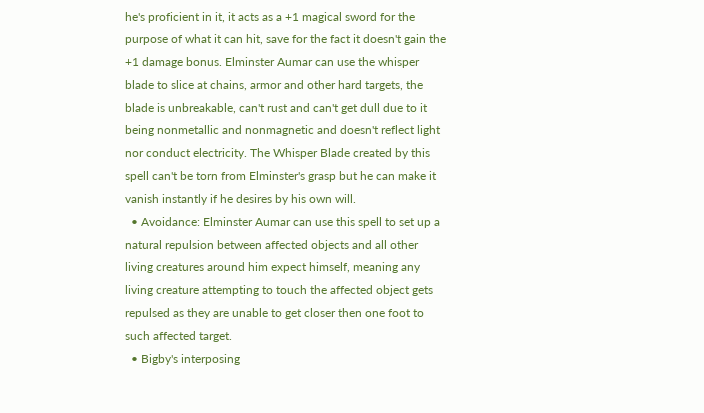he's proficient in it, it acts as a +1 magical sword for the purpose of what it can hit, save for the fact it doesn't gain the +1 damage bonus. Elminster Aumar can use the whisper blade to slice at chains, armor and other hard targets, the blade is unbreakable, can't rust and can't get dull due to it being nonmetallic and nonmagnetic and doesn't reflect light nor conduct electricity. The Whisper Blade created by this spell can't be torn from Elminster's grasp but he can make it vanish instantly if he desires by his own will.
  • Avoidance: Elminster Aumar can use this spell to set up a natural repulsion between affected objects and all other living creatures around him expect himself, meaning any living creature attempting to touch the affected object gets repulsed as they are unable to get closer then one foot to such affected target.
  • Bigby's interposing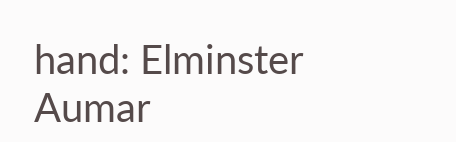hand: Elminster Aumar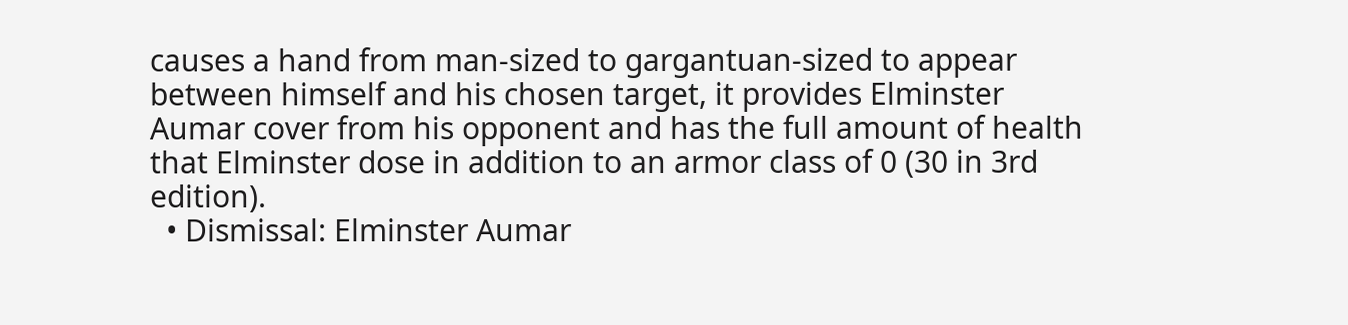causes a hand from man-sized to gargantuan-sized to appear between himself and his chosen target, it provides Elminster Aumar cover from his opponent and has the full amount of health that Elminster dose in addition to an armor class of 0 (30 in 3rd edition).
  • Dismissal: Elminster Aumar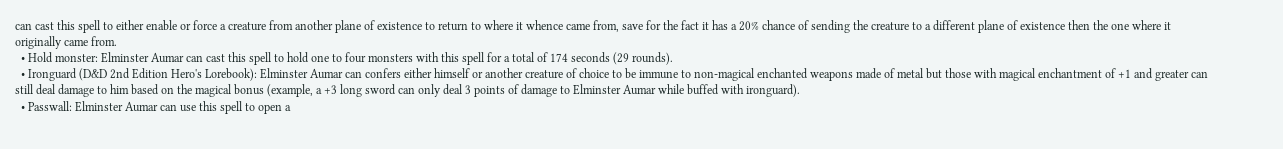can cast this spell to either enable or force a creature from another plane of existence to return to where it whence came from, save for the fact it has a 20% chance of sending the creature to a different plane of existence then the one where it originally came from.
  • Hold monster: Elminster Aumar can cast this spell to hold one to four monsters with this spell for a total of 174 seconds (29 rounds).
  • Ironguard (D&D 2nd Edition Hero's Lorebook): Elminster Aumar can confers either himself or another creature of choice to be immune to non-magical enchanted weapons made of metal but those with magical enchantment of +1 and greater can still deal damage to him based on the magical bonus (example, a +3 long sword can only deal 3 points of damage to Elminster Aumar while buffed with ironguard).
  • Passwall: Elminster Aumar can use this spell to open a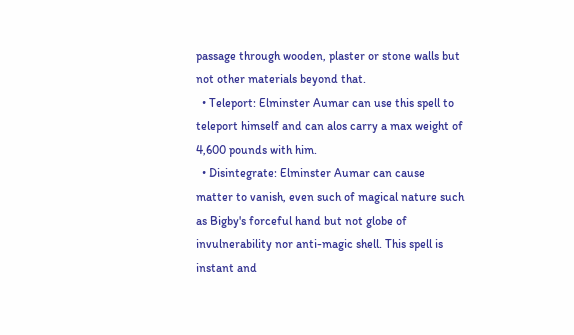passage through wooden, plaster or stone walls but not other materials beyond that.
  • Teleport: Elminster Aumar can use this spell to teleport himself and can alos carry a max weight of 4,600 pounds with him.
  • Disintegrate: Elminster Aumar can cause matter to vanish, even such of magical nature such as Bigby's forceful hand but not globe of invulnerability nor anti-magic shell. This spell is instant and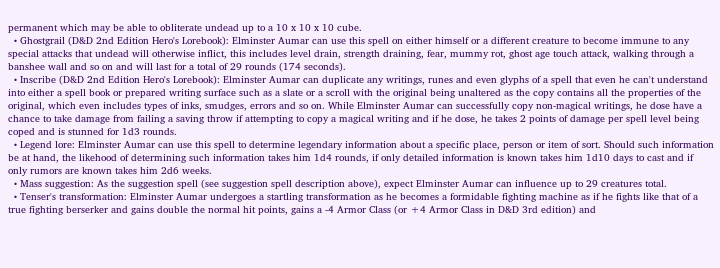permanent which may be able to obliterate undead up to a 10 x 10 x 10 cube.
  • Ghostgrail (D&D 2nd Edition Hero's Lorebook): Elminster Aumar can use this spell on either himself or a different creature to become immune to any special attacks that undead will otherwise inflict, this includes level drain, strength draining, fear, mummy rot, ghost age touch attack, walking through a banshee wall and so on and will last for a total of 29 rounds (174 seconds).
  • Inscribe (D&D 2nd Edition Hero's Lorebook): Elminster Aumar can duplicate any writings, runes and even glyphs of a spell that even he can't understand into either a spell book or prepared writing surface such as a slate or a scroll with the original being unaltered as the copy contains all the properties of the original, which even includes types of inks, smudges, errors and so on. While Elminster Aumar can successfully copy non-magical writings, he dose have a chance to take damage from failing a saving throw if attempting to copy a magical writing and if he dose, he takes 2 points of damage per spell level being coped and is stunned for 1d3 rounds.
  • Legend lore: Elminster Aumar can use this spell to determine legendary information about a specific place, person or item of sort. Should such information be at hand, the likehood of determining such information takes him 1d4 rounds, if only detailed information is known takes him 1d10 days to cast and if only rumors are known takes him 2d6 weeks.
  • Mass suggestion: As the suggestion spell (see suggestion spell description above), expect Elminster Aumar can influence up to 29 creatures total.
  • Tenser's transformation: Elminster Aumar undergoes a startling transformation as he becomes a formidable fighting machine as if he fights like that of a true fighting berserker and gains double the normal hit points, gains a -4 Armor Class (or +4 Armor Class in D&D 3rd edition) and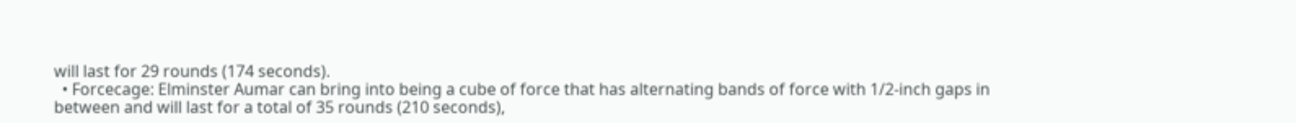will last for 29 rounds (174 seconds).
  • Forcecage: Elminster Aumar can bring into being a cube of force that has alternating bands of force with 1/2-inch gaps in between and will last for a total of 35 rounds (210 seconds),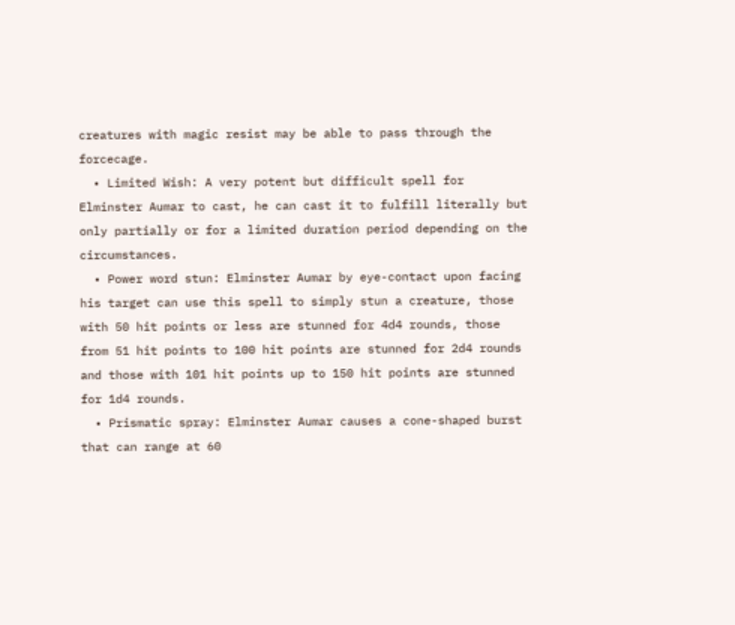creatures with magic resist may be able to pass through the forcecage.
  • Limited Wish: A very potent but difficult spell for Elminster Aumar to cast, he can cast it to fulfill literally but only partially or for a limited duration period depending on the circumstances.
  • Power word stun: Elminster Aumar by eye-contact upon facing his target can use this spell to simply stun a creature, those with 50 hit points or less are stunned for 4d4 rounds, those from 51 hit points to 100 hit points are stunned for 2d4 rounds and those with 101 hit points up to 150 hit points are stunned for 1d4 rounds.
  • Prismatic spray: Elminster Aumar causes a cone-shaped burst that can range at 60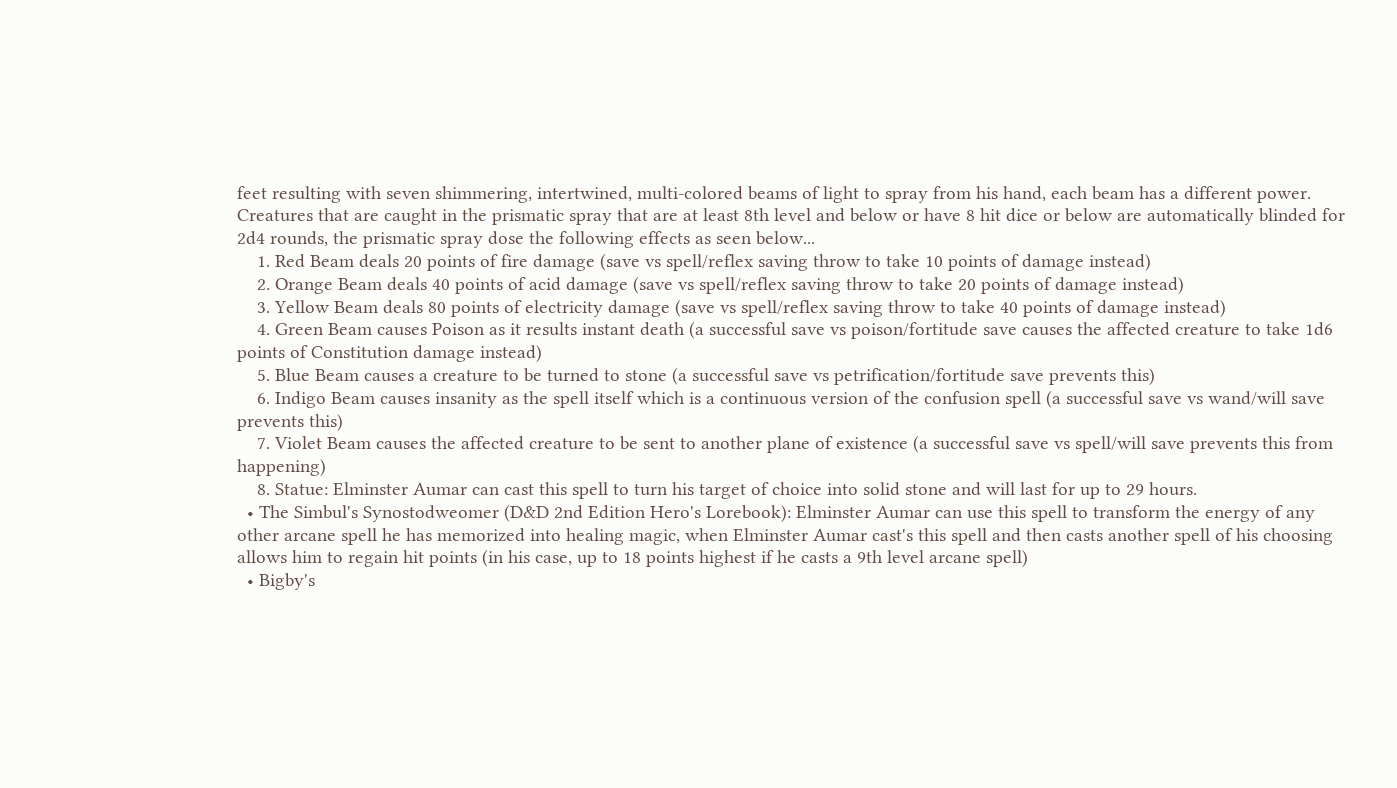feet resulting with seven shimmering, intertwined, multi-colored beams of light to spray from his hand, each beam has a different power. Creatures that are caught in the prismatic spray that are at least 8th level and below or have 8 hit dice or below are automatically blinded for 2d4 rounds, the prismatic spray dose the following effects as seen below...
    1. Red Beam deals 20 points of fire damage (save vs spell/reflex saving throw to take 10 points of damage instead)
    2. Orange Beam deals 40 points of acid damage (save vs spell/reflex saving throw to take 20 points of damage instead)
    3. Yellow Beam deals 80 points of electricity damage (save vs spell/reflex saving throw to take 40 points of damage instead)
    4. Green Beam causes Poison as it results instant death (a successful save vs poison/fortitude save causes the affected creature to take 1d6 points of Constitution damage instead)
    5. Blue Beam causes a creature to be turned to stone (a successful save vs petrification/fortitude save prevents this)
    6. Indigo Beam causes insanity as the spell itself which is a continuous version of the confusion spell (a successful save vs wand/will save prevents this)
    7. Violet Beam causes the affected creature to be sent to another plane of existence (a successful save vs spell/will save prevents this from happening)
    8. Statue: Elminster Aumar can cast this spell to turn his target of choice into solid stone and will last for up to 29 hours.
  • The Simbul's Synostodweomer (D&D 2nd Edition Hero's Lorebook): Elminster Aumar can use this spell to transform the energy of any other arcane spell he has memorized into healing magic, when Elminster Aumar cast's this spell and then casts another spell of his choosing allows him to regain hit points (in his case, up to 18 points highest if he casts a 9th level arcane spell)
  • Bigby's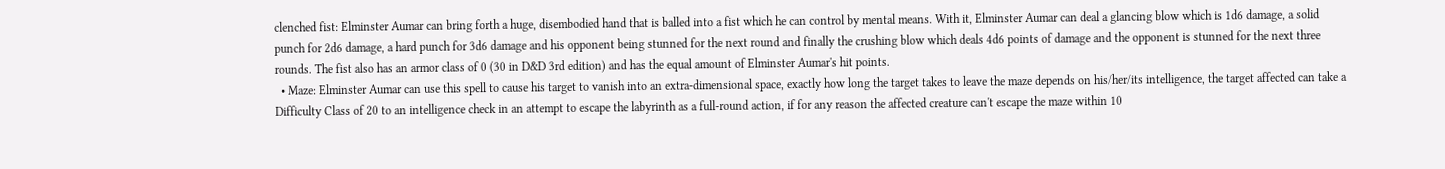clenched fist: Elminster Aumar can bring forth a huge, disembodied hand that is balled into a fist which he can control by mental means. With it, Elminster Aumar can deal a glancing blow which is 1d6 damage, a solid punch for 2d6 damage, a hard punch for 3d6 damage and his opponent being stunned for the next round and finally the crushing blow which deals 4d6 points of damage and the opponent is stunned for the next three rounds. The fist also has an armor class of 0 (30 in D&D 3rd edition) and has the equal amount of Elminster Aumar's hit points.
  • Maze: Elminster Aumar can use this spell to cause his target to vanish into an extra-dimensional space, exactly how long the target takes to leave the maze depends on his/her/its intelligence, the target affected can take a Difficulty Class of 20 to an intelligence check in an attempt to escape the labyrinth as a full-round action, if for any reason the affected creature can't escape the maze within 10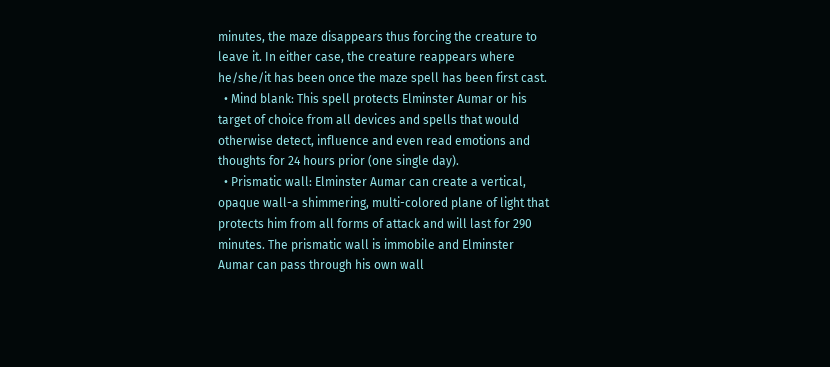minutes, the maze disappears thus forcing the creature to leave it. In either case, the creature reappears where he/she/it has been once the maze spell has been first cast.
  • Mind blank: This spell protects Elminster Aumar or his target of choice from all devices and spells that would otherwise detect, influence and even read emotions and thoughts for 24 hours prior (one single day).
  • Prismatic wall: Elminster Aumar can create a vertical, opaque wall-a shimmering, multi-colored plane of light that protects him from all forms of attack and will last for 290 minutes. The prismatic wall is immobile and Elminster Aumar can pass through his own wall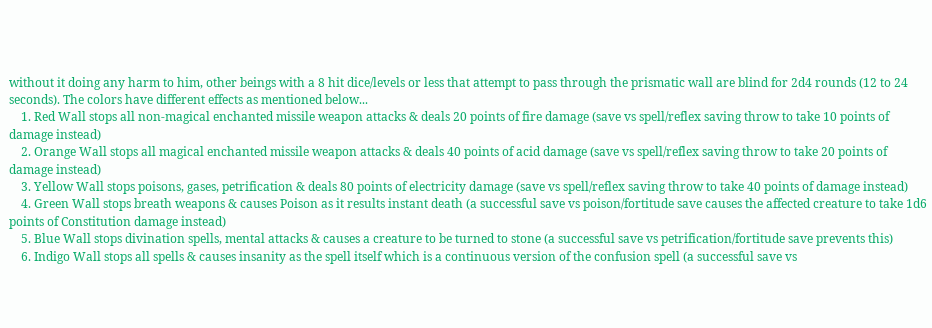without it doing any harm to him, other beings with a 8 hit dice/levels or less that attempt to pass through the prismatic wall are blind for 2d4 rounds (12 to 24 seconds). The colors have different effects as mentioned below...
    1. Red Wall stops all non-magical enchanted missile weapon attacks & deals 20 points of fire damage (save vs spell/reflex saving throw to take 10 points of damage instead)
    2. Orange Wall stops all magical enchanted missile weapon attacks & deals 40 points of acid damage (save vs spell/reflex saving throw to take 20 points of damage instead)
    3. Yellow Wall stops poisons, gases, petrification & deals 80 points of electricity damage (save vs spell/reflex saving throw to take 40 points of damage instead)
    4. Green Wall stops breath weapons & causes Poison as it results instant death (a successful save vs poison/fortitude save causes the affected creature to take 1d6 points of Constitution damage instead)
    5. Blue Wall stops divination spells, mental attacks & causes a creature to be turned to stone (a successful save vs petrification/fortitude save prevents this)
    6. Indigo Wall stops all spells & causes insanity as the spell itself which is a continuous version of the confusion spell (a successful save vs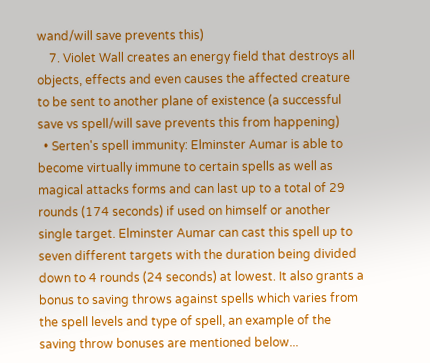wand/will save prevents this)
    7. Violet Wall creates an energy field that destroys all objects, effects and even causes the affected creature to be sent to another plane of existence (a successful save vs spell/will save prevents this from happening)
  • Serten's spell immunity: Elminster Aumar is able to become virtually immune to certain spells as well as magical attacks forms and can last up to a total of 29 rounds (174 seconds) if used on himself or another single target. Elminster Aumar can cast this spell up to seven different targets with the duration being divided down to 4 rounds (24 seconds) at lowest. It also grants a bonus to saving throws against spells which varies from the spell levels and type of spell, an example of the saving throw bonuses are mentioned below...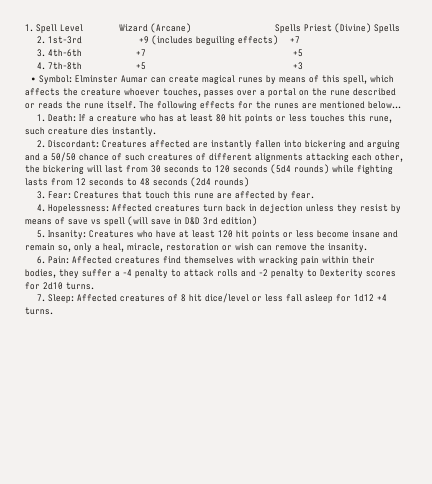1. Spell Level            Wizard (Arcane)                            Spells Priest (Divine) Spells
    2. 1st-3rd                   +9 (includes beguiling effects)    +7
    3. 4th-6th                  +7                                                 +5
    4. 7th-8th                  +5                                                 +3
  • Symbol: Elminster Aumar can create magical runes by means of this spell, which affects the creature whoever touches, passes over a portal on the rune described or reads the rune itself. The following effects for the runes are mentioned below...
    1. Death: If a creature who has at least 80 hit points or less touches this rune, such creature dies instantly.
    2. Discordant: Creatures affected are instantly fallen into bickering and arguing and a 50/50 chance of such creatures of different alignments attacking each other, the bickering will last from 30 seconds to 120 seconds (5d4 rounds) while fighting lasts from 12 seconds to 48 seconds (2d4 rounds)
    3. Fear: Creatures that touch this rune are affected by fear.
    4. Hopelessness: Affected creatures turn back in dejection unless they resist by means of save vs spell (will save in D&D 3rd edition)
    5. Insanity: Creatures who have at least 120 hit points or less become insane and remain so, only a heal, miracle, restoration or wish can remove the insanity.
    6. Pain: Affected creatures find themselves with wracking pain within their bodies, they suffer a -4 penalty to attack rolls and -2 penalty to Dexterity scores for 2d10 turns.
    7. Sleep: Affected creatures of 8 hit dice/level or less fall asleep for 1d12 +4 turns.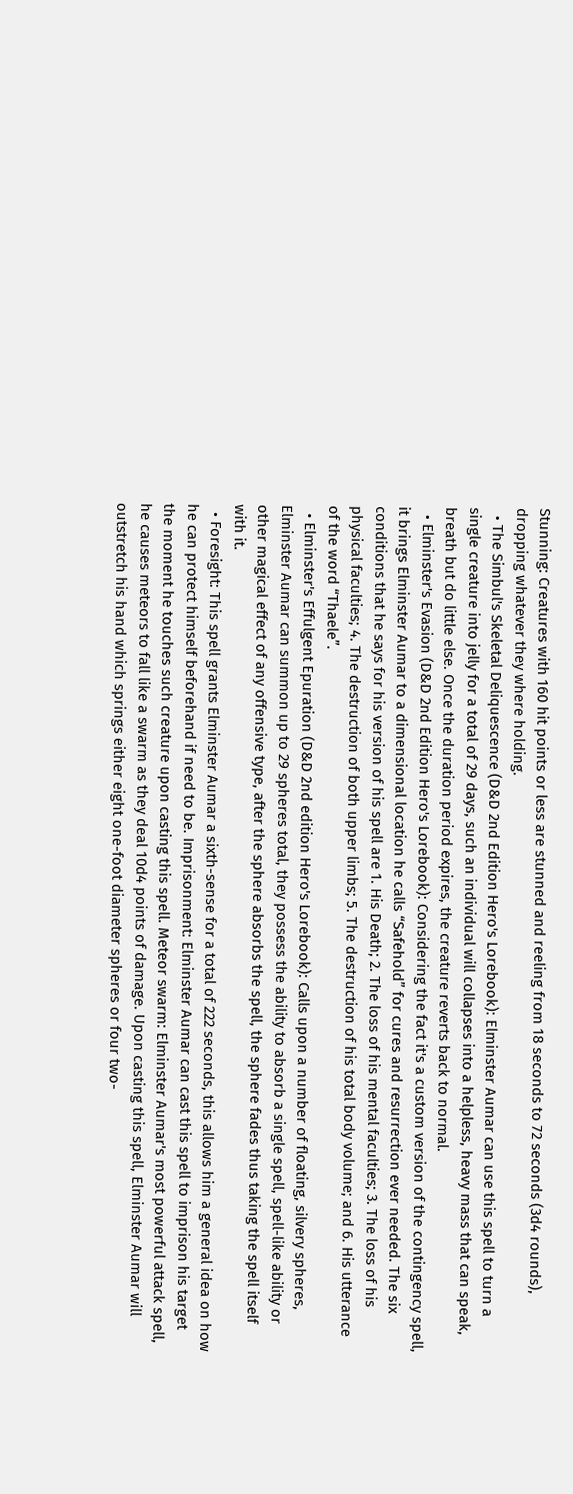Stunning: Creatures with 160 hit points or less are stunned and reeling from 18 seconds to 72 seconds (3d4 rounds), dropping whatever they where holding.
  • The Simbul's Skeletal Deliquescence (D&D 2nd Edition Hero's Lorebook): Elminster Aumar can use this spell to turn a single creature into jelly for a total of 29 days, such an individual will collapses into a helpless, heavy mass that can speak, breath but do little else. Once the duration period expires, the creature reverts back to normal.
  • Elminster's Evasion (D&D 2nd Edition Hero's Lorebook): Considering the fact it's a custom version of the contingency spell, it brings Elminster Aumar to a dimensional location he calls “Safehold” for cures and resurrection ever needed. The six conditions that he says for his version of his spell are 1. His Death; 2. The loss of his mental faculties; 3. The loss of his physical faculties; 4. The destruction of both upper limbs; 5. The destruction of his total body volume; and 6. His utterance of the word “Thaele”.
  • Elminster's Effulgent Epuration (D&D 2nd edition Hero's Lorebook): Calls upon a number of floating, silvery spheres, Elminster Aumar can summon up to 29 spheres total, they possess the ability to absorb a single spell, spell-like ability or other magical effect of any offensive type, after the sphere absorbs the spell, the sphere fades thus taking the spell itself with it.
  • Foresight: This spell grants Elminster Aumar a sixth-sense for a total of 222 seconds, this allows him a general idea on how he can protect himself beforehand if need to be. Imprisonment: Elminster Aumar can cast this spell to imprison his target the moment he touches such creature upon casting this spell. Meteor swarm: Elminster Aumar's most powerful attack spell, he causes meteors to fall like a swarm as they deal 10d4 points of damage. Upon casting this spell, Elminster Aumar will outstretch his hand which springs either eight one-foot diameter spheres or four two-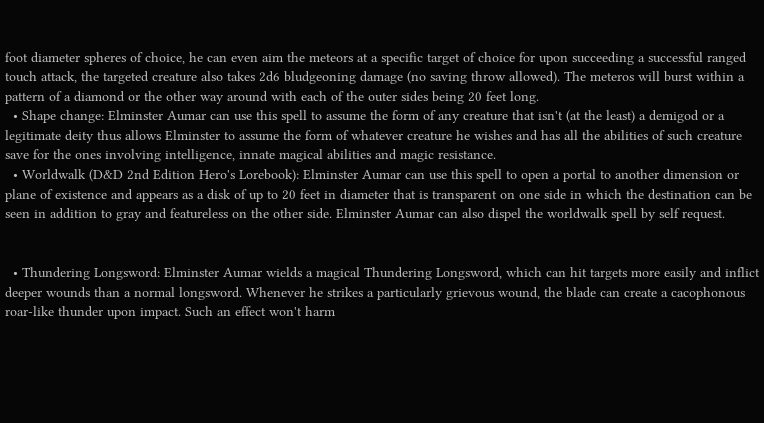foot diameter spheres of choice, he can even aim the meteors at a specific target of choice for upon succeeding a successful ranged touch attack, the targeted creature also takes 2d6 bludgeoning damage (no saving throw allowed). The meteros will burst within a pattern of a diamond or the other way around with each of the outer sides being 20 feet long.
  • Shape change: Elminster Aumar can use this spell to assume the form of any creature that isn't (at the least) a demigod or a legitimate deity thus allows Elminster to assume the form of whatever creature he wishes and has all the abilities of such creature save for the ones involving intelligence, innate magical abilities and magic resistance.
  • Worldwalk (D&D 2nd Edition Hero's Lorebook): Elminster Aumar can use this spell to open a portal to another dimension or plane of existence and appears as a disk of up to 20 feet in diameter that is transparent on one side in which the destination can be seen in addition to gray and featureless on the other side. Elminster Aumar can also dispel the worldwalk spell by self request.


  • Thundering Longsword: Elminster Aumar wields a magical Thundering Longsword, which can hit targets more easily and inflict deeper wounds than a normal longsword. Whenever he strikes a particularly grievous wound, the blade can create a cacophonous roar-like thunder upon impact. Such an effect won't harm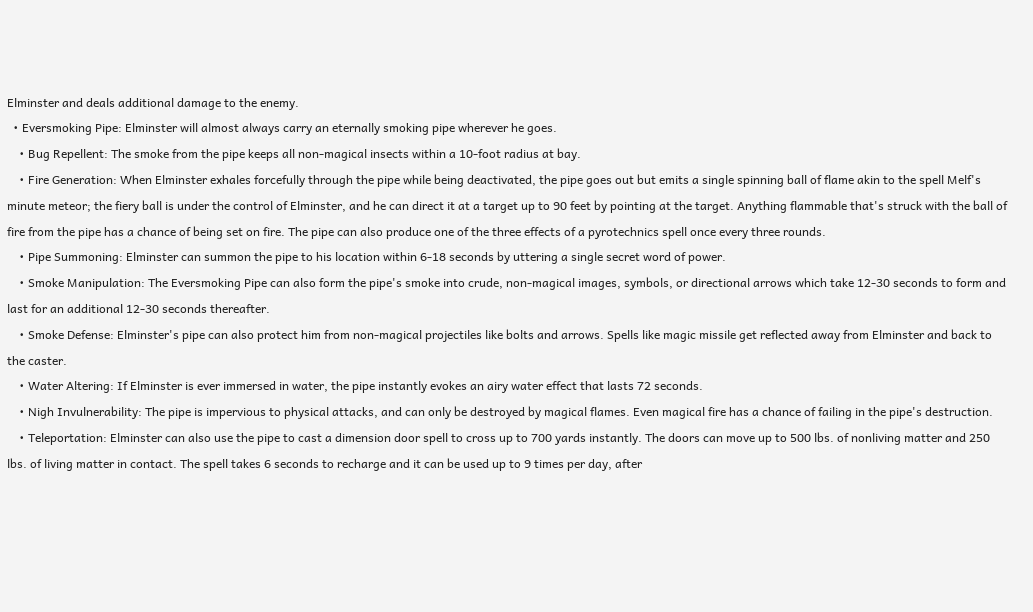Elminster and deals additional damage to the enemy.
  • Eversmoking Pipe: Elminster will almost always carry an eternally smoking pipe wherever he goes.
    • Bug Repellent: The smoke from the pipe keeps all non-magical insects within a 10-foot radius at bay.
    • Fire Generation: When Elminster exhales forcefully through the pipe while being deactivated, the pipe goes out but emits a single spinning ball of flame akin to the spell Melf's minute meteor; the fiery ball is under the control of Elminster, and he can direct it at a target up to 90 feet by pointing at the target. Anything flammable that's struck with the ball of fire from the pipe has a chance of being set on fire. The pipe can also produce one of the three effects of a pyrotechnics spell once every three rounds.
    • Pipe Summoning: Elminster can summon the pipe to his location within 6-18 seconds by uttering a single secret word of power.
    • Smoke Manipulation: The Eversmoking Pipe can also form the pipe's smoke into crude, non-magical images, symbols, or directional arrows which take 12-30 seconds to form and last for an additional 12-30 seconds thereafter.
    • Smoke Defense: Elminster's pipe can also protect him from non-magical projectiles like bolts and arrows. Spells like magic missile get reflected away from Elminster and back to the caster.
    • Water Altering: If Elminster is ever immersed in water, the pipe instantly evokes an airy water effect that lasts 72 seconds.
    • Nigh Invulnerability: The pipe is impervious to physical attacks, and can only be destroyed by magical flames. Even magical fire has a chance of failing in the pipe's destruction.
    • Teleportation: Elminster can also use the pipe to cast a dimension door spell to cross up to 700 yards instantly. The doors can move up to 500 lbs. of nonliving matter and 250 lbs. of living matter in contact. The spell takes 6 seconds to recharge and it can be used up to 9 times per day, after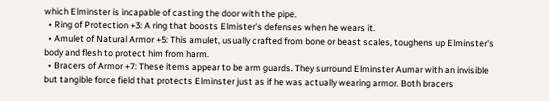which Elminster is incapable of casting the door with the pipe.
  • Ring of Protection +3: A ring that boosts Elmister's defenses when he wears it.
  • Amulet of Natural Armor +5: This amulet, usually crafted from bone or beast scales, toughens up Elminster's body and flesh to protect him from harm.
  • Bracers of Armor +7: These items appear to be arm guards. They surround Elminster Aumar with an invisible but tangible force field that protects Elminster just as if he was actually wearing armor. Both bracers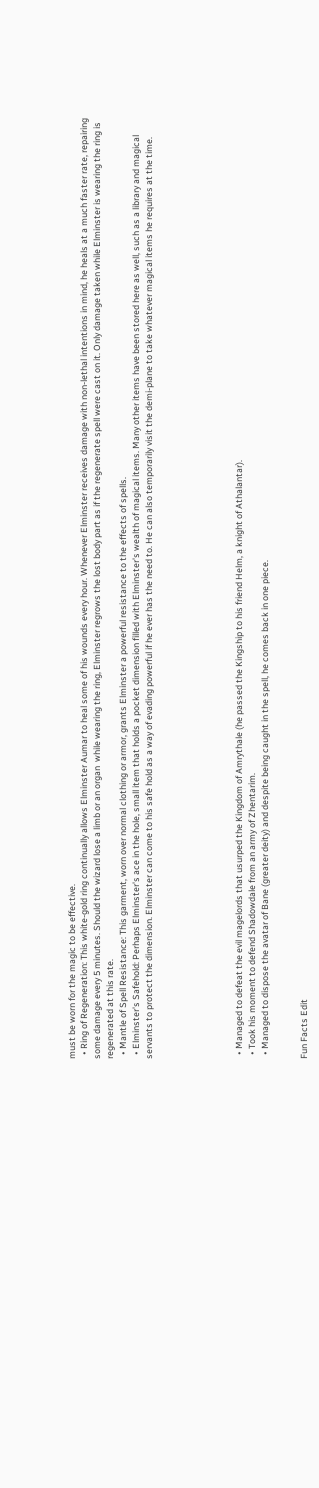must be worn for the magic to be effective.
  • Ring of Regeneration: This white-gold ring continually allows Elminster Aumar to heal some of his wounds every hour. Whenever Elminster receives damage with non-lethal intentions in mind, he heals at a much faster rate, repairing some damage every 5 minutes. Should the wizard lose a limb or an organ  while wearing the ring, Elminster regrows the lost body part as if the regenerate spell were cast on it. Only damage taken while Elminster is wearing the ring is regenerated at this rate.
  • Mantle of Spell Resistance: This garment, worn over normal clothing or armor, grants Elminster a powerful resistance to the effects of spells.
  • Elminster's Safehold: Perhaps Elminster's ace in the hole, small item that holds a pocket dimension filled with Elminster's wealth of magical items. Many other items have been stored here as well, such as a library and magical servants to protect the dimension. Elminster can come to his safe hold as a way of evading powerful if he ever has the need to. He can also temporarily visit the demi-plane to take whatever magical items he requires at the time.






  • Managed to defeat the evil magelords that usurped the Kingdom of Amrythale (he passed the Kingship to his friend Helm, a knight of Athalantar).
  • Took his moment to defend Shadowdale from an army of Zhentarim.
  • Managed to dispose the avatar of Bane (greater deity) and despite being caught in the spell, he comes back in one piece.


Fun Facts Edit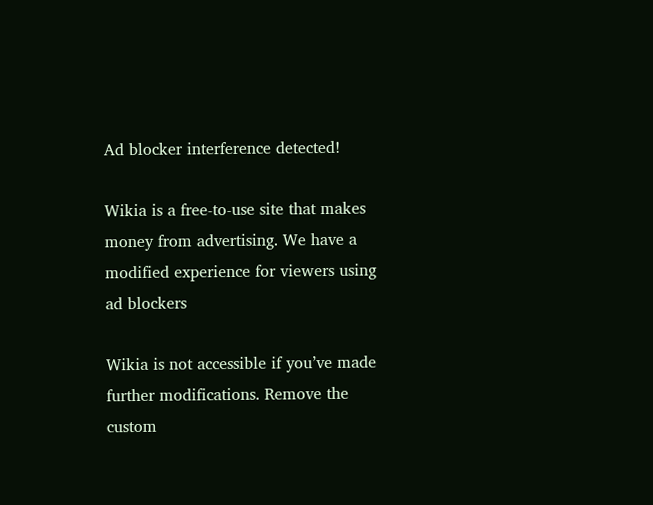Ad blocker interference detected!

Wikia is a free-to-use site that makes money from advertising. We have a modified experience for viewers using ad blockers

Wikia is not accessible if you’ve made further modifications. Remove the custom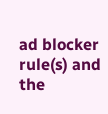ad blocker rule(s) and the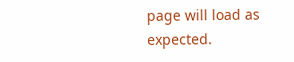page will load as expected.